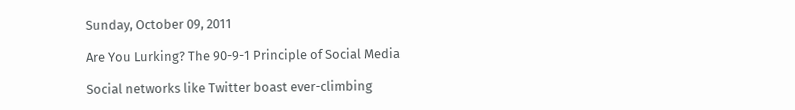Sunday, October 09, 2011

Are You Lurking? The 90-9-1 Principle of Social Media

Social networks like Twitter boast ever-climbing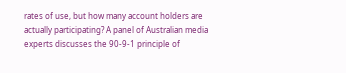rates of use, but how many account holders are actually participating? A panel of Australian media experts discusses the 90-9-1 principle of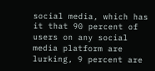social media, which has it that 90 percent of users on any social media platform are lurking, 9 percent are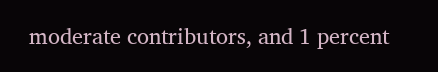moderate contributors, and 1 percent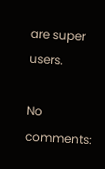are super users.

No comments: